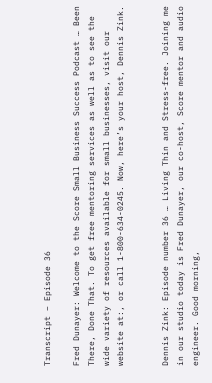Transcript – Episode 36

Fred Dunayer: Welcome to the Score Small Business Success Podcast … Been There, Done That. To get free mentoring services as well as to see the wide variety of resources available for small businesses, visit our website at:, or call 1-800-634-0245. Now, here’s your host, Dennis Zink.


Dennis Zink: Episode number 36 … Living Thin and Stress-free. Joining me in our studio today is Fred Dunayer, our co-host, Score mentor and audio engineer. Good morning,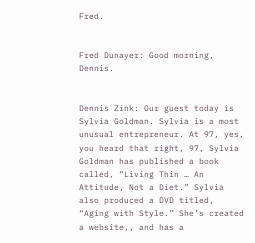Fred.


Fred Dunayer: Good morning, Dennis.


Dennis Zink: Our guest today is Sylvia Goldman. Sylvia is a most unusual entrepreneur. At 97, yes, you heard that right, 97, Sylvia Goldman has published a book called, “Living Thin … An Attitude, Not a Diet.” Sylvia also produced a DVD titled, “Aging with Style.” She’s created a website,, and has a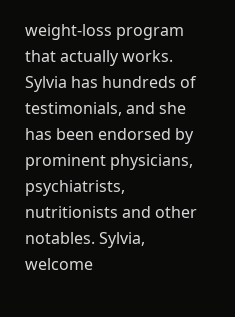weight-loss program that actually works. Sylvia has hundreds of testimonials, and she has been endorsed by prominent physicians, psychiatrists, nutritionists and other notables. Sylvia, welcome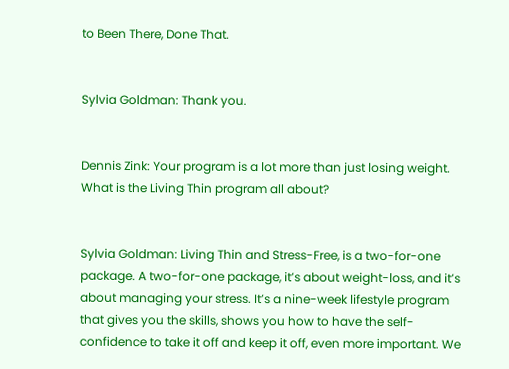to Been There, Done That.


Sylvia Goldman: Thank you.


Dennis Zink: Your program is a lot more than just losing weight. What is the Living Thin program all about?


Sylvia Goldman: Living Thin and Stress-Free, is a two-for-one package. A two-for-one package, it’s about weight-loss, and it’s about managing your stress. It’s a nine-week lifestyle program that gives you the skills, shows you how to have the self-confidence to take it off and keep it off, even more important. We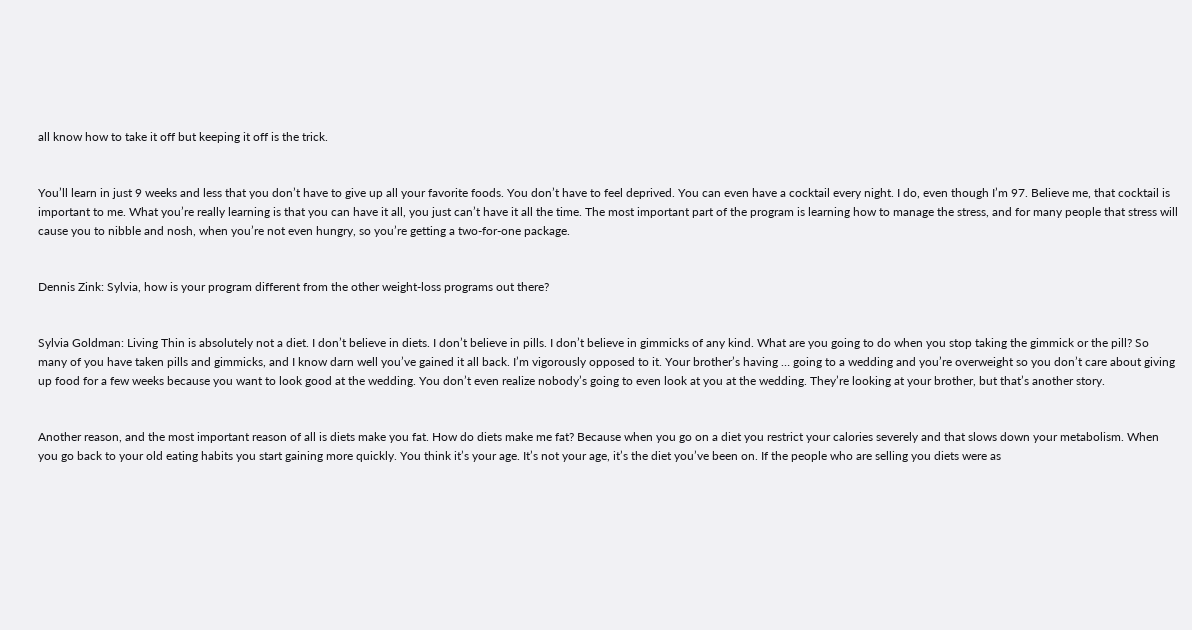all know how to take it off but keeping it off is the trick.


You’ll learn in just 9 weeks and less that you don’t have to give up all your favorite foods. You don’t have to feel deprived. You can even have a cocktail every night. I do, even though I’m 97. Believe me, that cocktail is important to me. What you’re really learning is that you can have it all, you just can’t have it all the time. The most important part of the program is learning how to manage the stress, and for many people that stress will cause you to nibble and nosh, when you’re not even hungry, so you’re getting a two-for-one package.


Dennis Zink: Sylvia, how is your program different from the other weight-loss programs out there?


Sylvia Goldman: Living Thin is absolutely not a diet. I don’t believe in diets. I don’t believe in pills. I don’t believe in gimmicks of any kind. What are you going to do when you stop taking the gimmick or the pill? So many of you have taken pills and gimmicks, and I know darn well you’ve gained it all back. I’m vigorously opposed to it. Your brother’s having … going to a wedding and you’re overweight so you don’t care about giving up food for a few weeks because you want to look good at the wedding. You don’t even realize nobody’s going to even look at you at the wedding. They’re looking at your brother, but that’s another story.


Another reason, and the most important reason of all is diets make you fat. How do diets make me fat? Because when you go on a diet you restrict your calories severely and that slows down your metabolism. When you go back to your old eating habits you start gaining more quickly. You think it’s your age. It’s not your age, it’s the diet you’ve been on. If the people who are selling you diets were as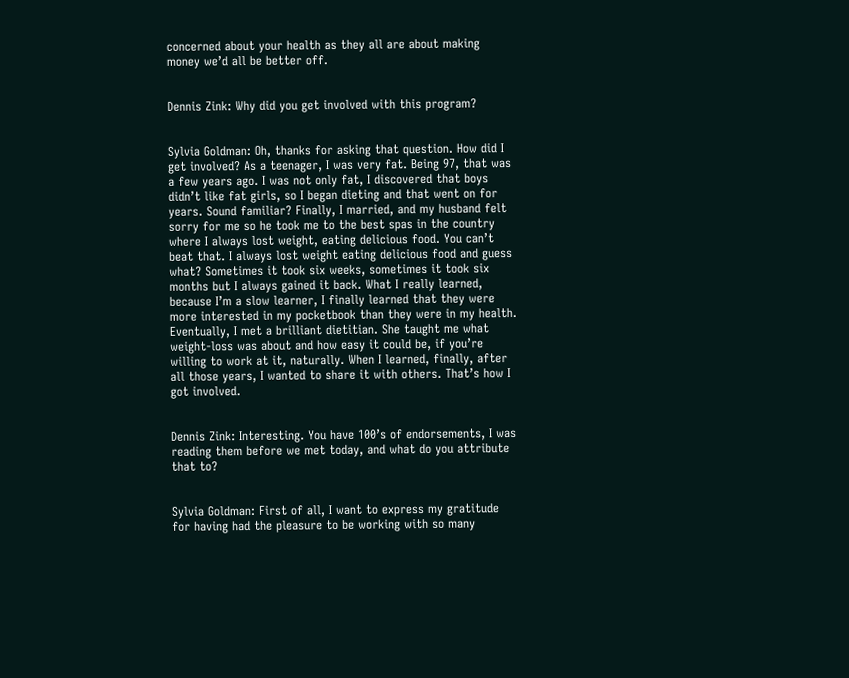concerned about your health as they all are about making money we’d all be better off.


Dennis Zink: Why did you get involved with this program?


Sylvia Goldman: Oh, thanks for asking that question. How did I get involved? As a teenager, I was very fat. Being 97, that was a few years ago. I was not only fat, I discovered that boys didn’t like fat girls, so I began dieting and that went on for years. Sound familiar? Finally, I married, and my husband felt sorry for me so he took me to the best spas in the country where I always lost weight, eating delicious food. You can’t beat that. I always lost weight eating delicious food and guess what? Sometimes it took six weeks, sometimes it took six months but I always gained it back. What I really learned, because I’m a slow learner, I finally learned that they were more interested in my pocketbook than they were in my health. Eventually, I met a brilliant dietitian. She taught me what weight-loss was about and how easy it could be, if you’re willing to work at it, naturally. When I learned, finally, after all those years, I wanted to share it with others. That’s how I got involved.


Dennis Zink: Interesting. You have 100’s of endorsements, I was reading them before we met today, and what do you attribute that to?


Sylvia Goldman: First of all, I want to express my gratitude for having had the pleasure to be working with so many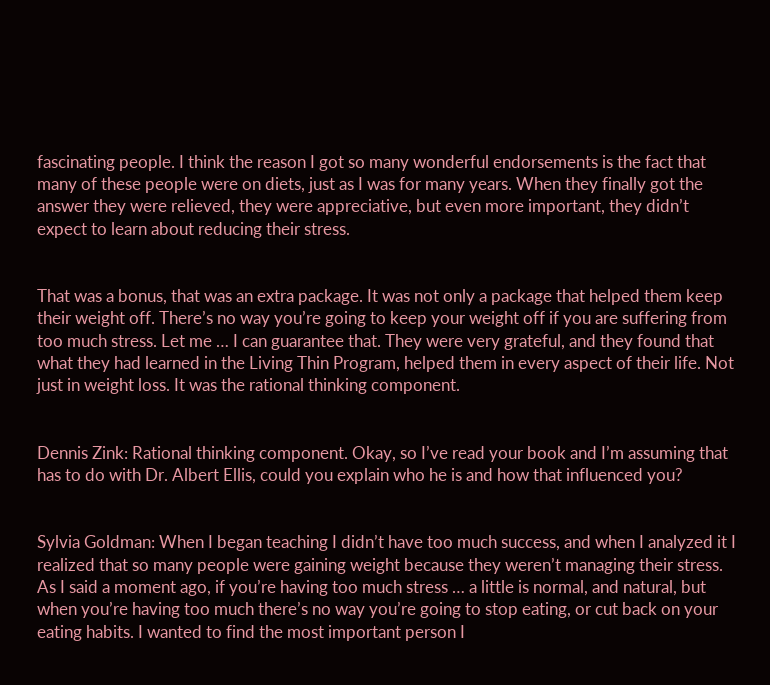fascinating people. I think the reason I got so many wonderful endorsements is the fact that many of these people were on diets, just as I was for many years. When they finally got the answer they were relieved, they were appreciative, but even more important, they didn’t expect to learn about reducing their stress.


That was a bonus, that was an extra package. It was not only a package that helped them keep their weight off. There’s no way you’re going to keep your weight off if you are suffering from too much stress. Let me … I can guarantee that. They were very grateful, and they found that what they had learned in the Living Thin Program, helped them in every aspect of their life. Not just in weight loss. It was the rational thinking component.


Dennis Zink: Rational thinking component. Okay, so I’ve read your book and I’m assuming that has to do with Dr. Albert Ellis, could you explain who he is and how that influenced you?


Sylvia Goldman: When I began teaching I didn’t have too much success, and when I analyzed it I realized that so many people were gaining weight because they weren’t managing their stress. As I said a moment ago, if you’re having too much stress … a little is normal, and natural, but when you’re having too much there’s no way you’re going to stop eating, or cut back on your eating habits. I wanted to find the most important person I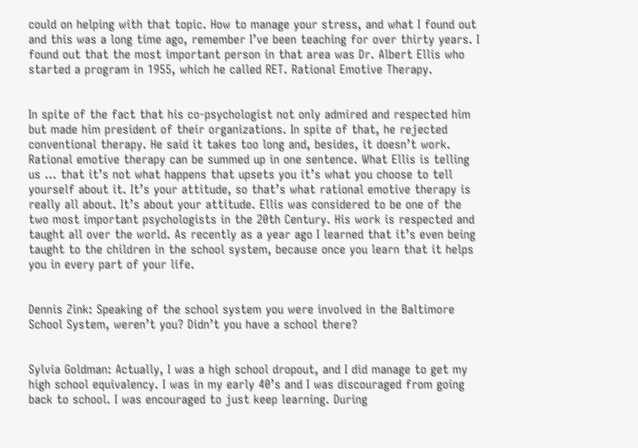could on helping with that topic. How to manage your stress, and what I found out and this was a long time ago, remember I’ve been teaching for over thirty years. I found out that the most important person in that area was Dr. Albert Ellis who started a program in 1955, which he called RET. Rational Emotive Therapy.


In spite of the fact that his co-psychologist not only admired and respected him but made him president of their organizations. In spite of that, he rejected conventional therapy. He said it takes too long and, besides, it doesn’t work. Rational emotive therapy can be summed up in one sentence. What Ellis is telling us … that it’s not what happens that upsets you it’s what you choose to tell yourself about it. It’s your attitude, so that’s what rational emotive therapy is really all about. It’s about your attitude. Ellis was considered to be one of the two most important psychologists in the 20th Century. His work is respected and taught all over the world. As recently as a year ago I learned that it’s even being taught to the children in the school system, because once you learn that it helps you in every part of your life.


Dennis Zink: Speaking of the school system you were involved in the Baltimore School System, weren’t you? Didn’t you have a school there?


Sylvia Goldman: Actually, I was a high school dropout, and I did manage to get my high school equivalency. I was in my early 40’s and I was discouraged from going back to school. I was encouraged to just keep learning. During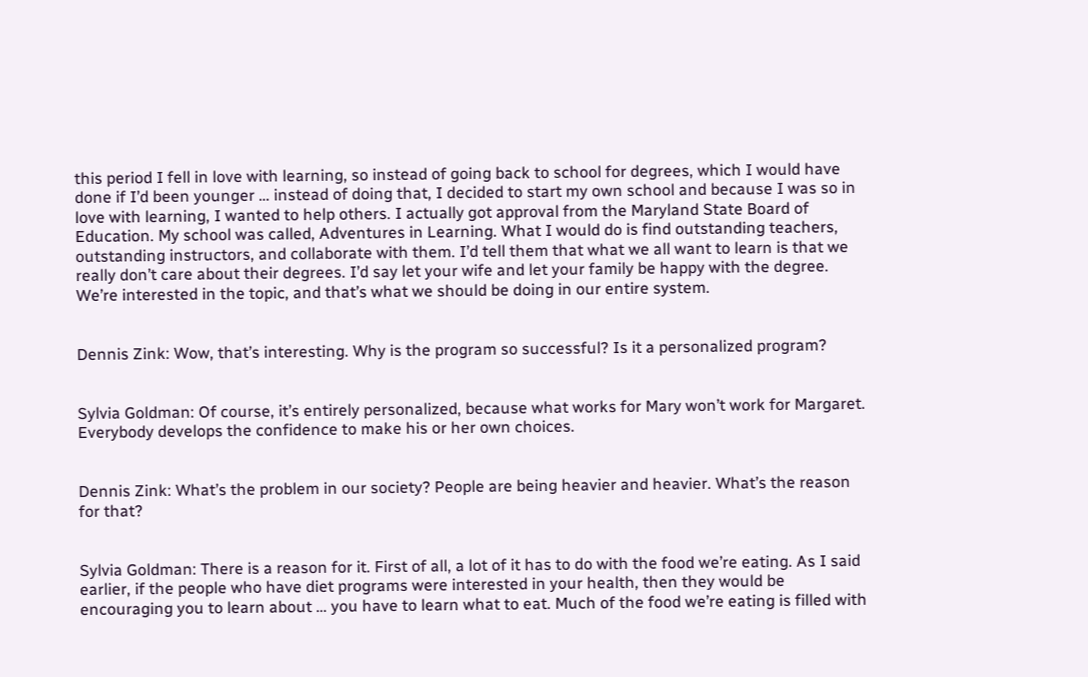this period I fell in love with learning, so instead of going back to school for degrees, which I would have done if I’d been younger … instead of doing that, I decided to start my own school and because I was so in love with learning, I wanted to help others. I actually got approval from the Maryland State Board of Education. My school was called, Adventures in Learning. What I would do is find outstanding teachers, outstanding instructors, and collaborate with them. I’d tell them that what we all want to learn is that we really don’t care about their degrees. I’d say let your wife and let your family be happy with the degree. We’re interested in the topic, and that’s what we should be doing in our entire system.


Dennis Zink: Wow, that’s interesting. Why is the program so successful? Is it a personalized program?


Sylvia Goldman: Of course, it’s entirely personalized, because what works for Mary won’t work for Margaret. Everybody develops the confidence to make his or her own choices.


Dennis Zink: What’s the problem in our society? People are being heavier and heavier. What’s the reason for that?


Sylvia Goldman: There is a reason for it. First of all, a lot of it has to do with the food we’re eating. As I said earlier, if the people who have diet programs were interested in your health, then they would be encouraging you to learn about … you have to learn what to eat. Much of the food we’re eating is filled with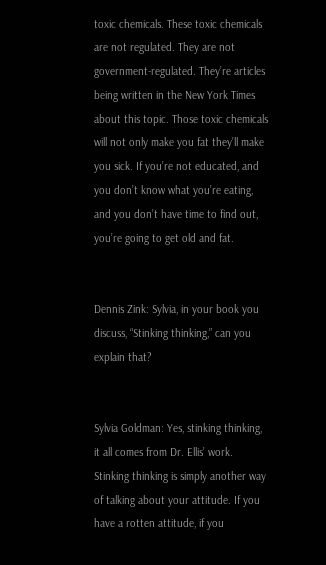toxic chemicals. These toxic chemicals are not regulated. They are not government-regulated. They’re articles being written in the New York Times about this topic. Those toxic chemicals will not only make you fat they’ll make you sick. If you’re not educated, and you don’t know what you’re eating, and you don’t have time to find out, you’re going to get old and fat.


Dennis Zink: Sylvia, in your book you discuss, “Stinking thinking,” can you explain that?


Sylvia Goldman: Yes, stinking thinking, it all comes from Dr. Ellis’ work. Stinking thinking is simply another way of talking about your attitude. If you have a rotten attitude, if you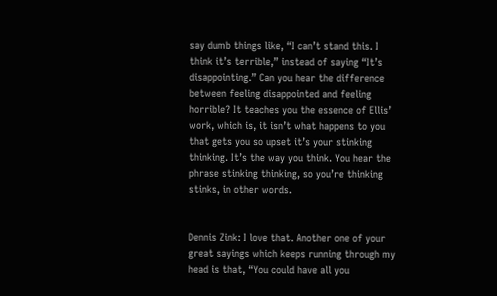say dumb things like, “I can’t stand this. I think it’s terrible,” instead of saying “It’s disappointing.” Can you hear the difference between feeling disappointed and feeling horrible? It teaches you the essence of Ellis’ work, which is, it isn’t what happens to you that gets you so upset it’s your stinking thinking. It’s the way you think. You hear the phrase stinking thinking, so you’re thinking stinks, in other words.


Dennis Zink: I love that. Another one of your great sayings which keeps running through my head is that, “You could have all you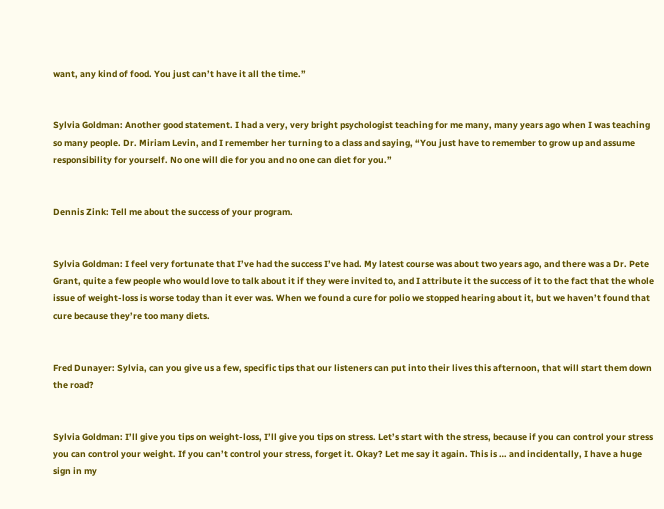want, any kind of food. You just can’t have it all the time.”


Sylvia Goldman: Another good statement. I had a very, very bright psychologist teaching for me many, many years ago when I was teaching so many people. Dr. Miriam Levin, and I remember her turning to a class and saying, “You just have to remember to grow up and assume responsibility for yourself. No one will die for you and no one can diet for you.”


Dennis Zink: Tell me about the success of your program.


Sylvia Goldman: I feel very fortunate that I’ve had the success I’ve had. My latest course was about two years ago, and there was a Dr. Pete Grant, quite a few people who would love to talk about it if they were invited to, and I attribute it the success of it to the fact that the whole issue of weight-loss is worse today than it ever was. When we found a cure for polio we stopped hearing about it, but we haven’t found that cure because they’re too many diets.


Fred Dunayer: Sylvia, can you give us a few, specific tips that our listeners can put into their lives this afternoon, that will start them down the road?


Sylvia Goldman: I’ll give you tips on weight-loss, I’ll give you tips on stress. Let’s start with the stress, because if you can control your stress you can control your weight. If you can’t control your stress, forget it. Okay? Let me say it again. This is … and incidentally, I have a huge sign in my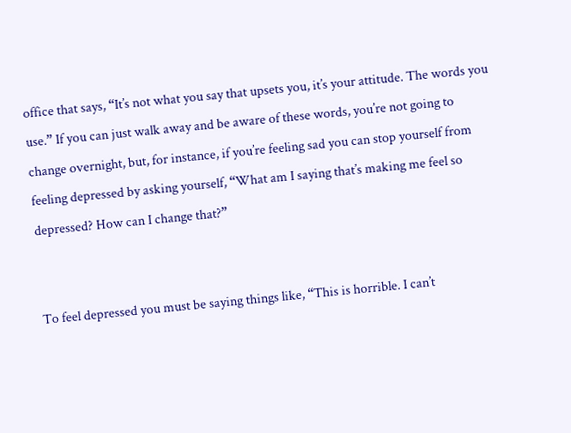office that says, “It’s not what you say that upsets you, it’s your attitude. The words you use.” If you can just walk away and be aware of these words, you’re not going to change overnight, but, for instance, if you’re feeling sad you can stop yourself from feeling depressed by asking yourself, “What am I saying that’s making me feel so depressed? How can I change that?”


To feel depressed you must be saying things like, “This is horrible. I can’t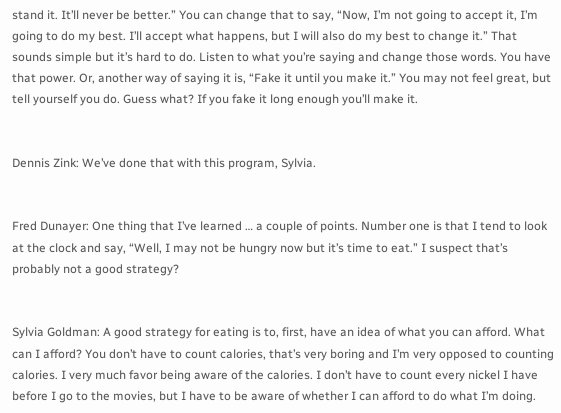stand it. It’ll never be better.” You can change that to say, “Now, I’m not going to accept it, I’m going to do my best. I’ll accept what happens, but I will also do my best to change it.” That sounds simple but it’s hard to do. Listen to what you’re saying and change those words. You have that power. Or, another way of saying it is, “Fake it until you make it.” You may not feel great, but tell yourself you do. Guess what? If you fake it long enough you’ll make it.


Dennis Zink: We’ve done that with this program, Sylvia.


Fred Dunayer: One thing that I’ve learned … a couple of points. Number one is that I tend to look at the clock and say, “Well, I may not be hungry now but it’s time to eat.” I suspect that’s probably not a good strategy?


Sylvia Goldman: A good strategy for eating is to, first, have an idea of what you can afford. What can I afford? You don’t have to count calories, that’s very boring and I’m very opposed to counting calories. I very much favor being aware of the calories. I don’t have to count every nickel I have before I go to the movies, but I have to be aware of whether I can afford to do what I’m doing.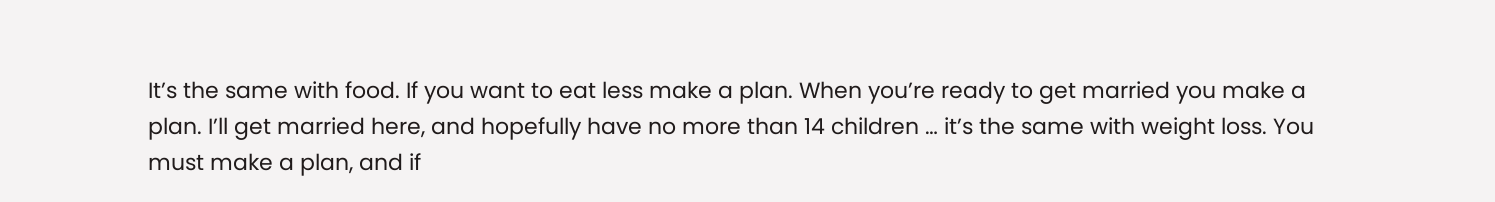It’s the same with food. If you want to eat less make a plan. When you’re ready to get married you make a plan. I’ll get married here, and hopefully have no more than 14 children … it’s the same with weight loss. You must make a plan, and if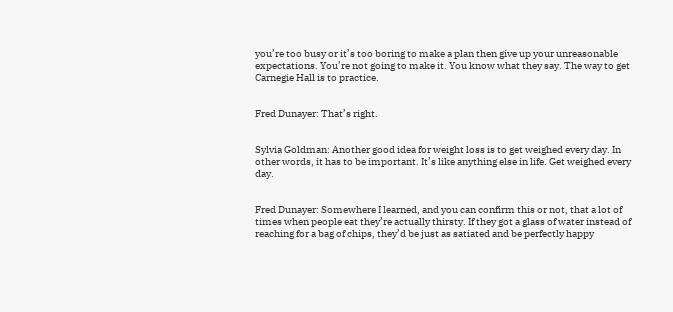you’re too busy or it’s too boring to make a plan then give up your unreasonable expectations. You’re not going to make it. You know what they say. The way to get Carnegie Hall is to practice.


Fred Dunayer: That’s right.


Sylvia Goldman: Another good idea for weight loss is to get weighed every day. In other words, it has to be important. It’s like anything else in life. Get weighed every day.


Fred Dunayer: Somewhere I learned, and you can confirm this or not, that a lot of times when people eat they’re actually thirsty. If they got a glass of water instead of reaching for a bag of chips, they’d be just as satiated and be perfectly happy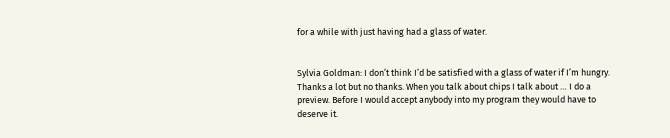for a while with just having had a glass of water.


Sylvia Goldman: I don’t think I’d be satisfied with a glass of water if I’m hungry. Thanks a lot but no thanks. When you talk about chips I talk about … I do a preview. Before I would accept anybody into my program they would have to deserve it.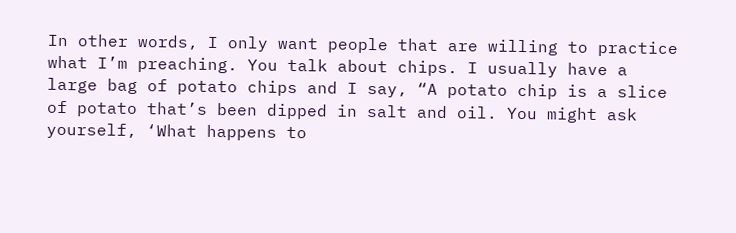In other words, I only want people that are willing to practice what I’m preaching. You talk about chips. I usually have a large bag of potato chips and I say, “A potato chip is a slice of potato that’s been dipped in salt and oil. You might ask yourself, ‘What happens to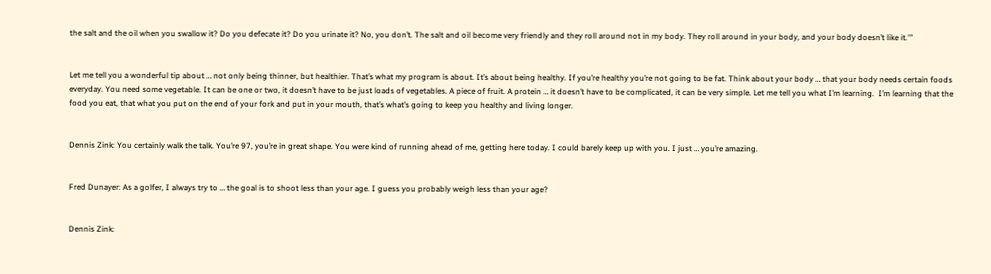the salt and the oil when you swallow it? Do you defecate it? Do you urinate it? No, you don’t. The salt and oil become very friendly and they roll around not in my body. They roll around in your body, and your body doesn’t like it.'”


Let me tell you a wonderful tip about … not only being thinner, but healthier. That’s what my program is about. It’s about being healthy. If you’re healthy you’re not going to be fat. Think about your body … that your body needs certain foods everyday. You need some vegetable. It can be one or two, it doesn’t have to be just loads of vegetables. A piece of fruit. A protein … it doesn’t have to be complicated, it can be very simple. Let me tell you what I’m learning.  I’m learning that the food you eat, that what you put on the end of your fork and put in your mouth, that’s what’s going to keep you healthy and living longer.


Dennis Zink: You certainly walk the talk. You’re 97, you’re in great shape. You were kind of running ahead of me, getting here today. I could barely keep up with you. I just … you’re amazing.


Fred Dunayer: As a golfer, I always try to … the goal is to shoot less than your age. I guess you probably weigh less than your age?


Dennis Zink: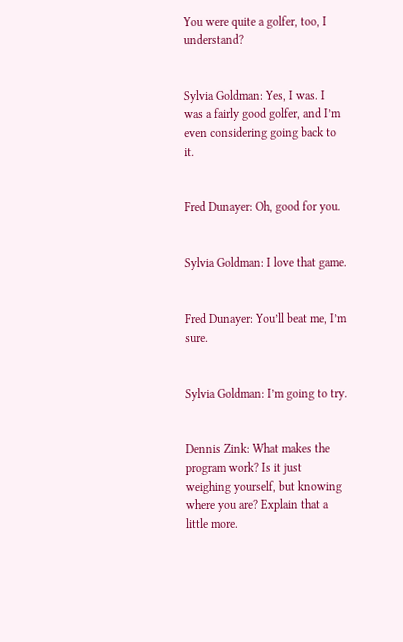You were quite a golfer, too, I understand?


Sylvia Goldman: Yes, I was. I was a fairly good golfer, and I’m even considering going back to it.


Fred Dunayer: Oh, good for you.


Sylvia Goldman: I love that game.


Fred Dunayer: You’ll beat me, I’m sure.


Sylvia Goldman: I’m going to try.


Dennis Zink: What makes the program work? Is it just weighing yourself, but knowing where you are? Explain that a little more.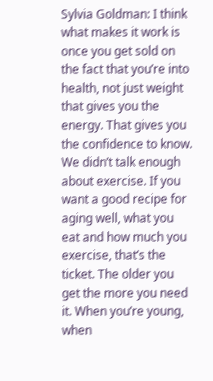Sylvia Goldman: I think what makes it work is once you get sold on the fact that you’re into health, not just weight that gives you the energy. That gives you the confidence to know. We didn’t talk enough about exercise. If you want a good recipe for aging well, what you eat and how much you exercise, that’s the ticket. The older you get the more you need it. When you’re young, when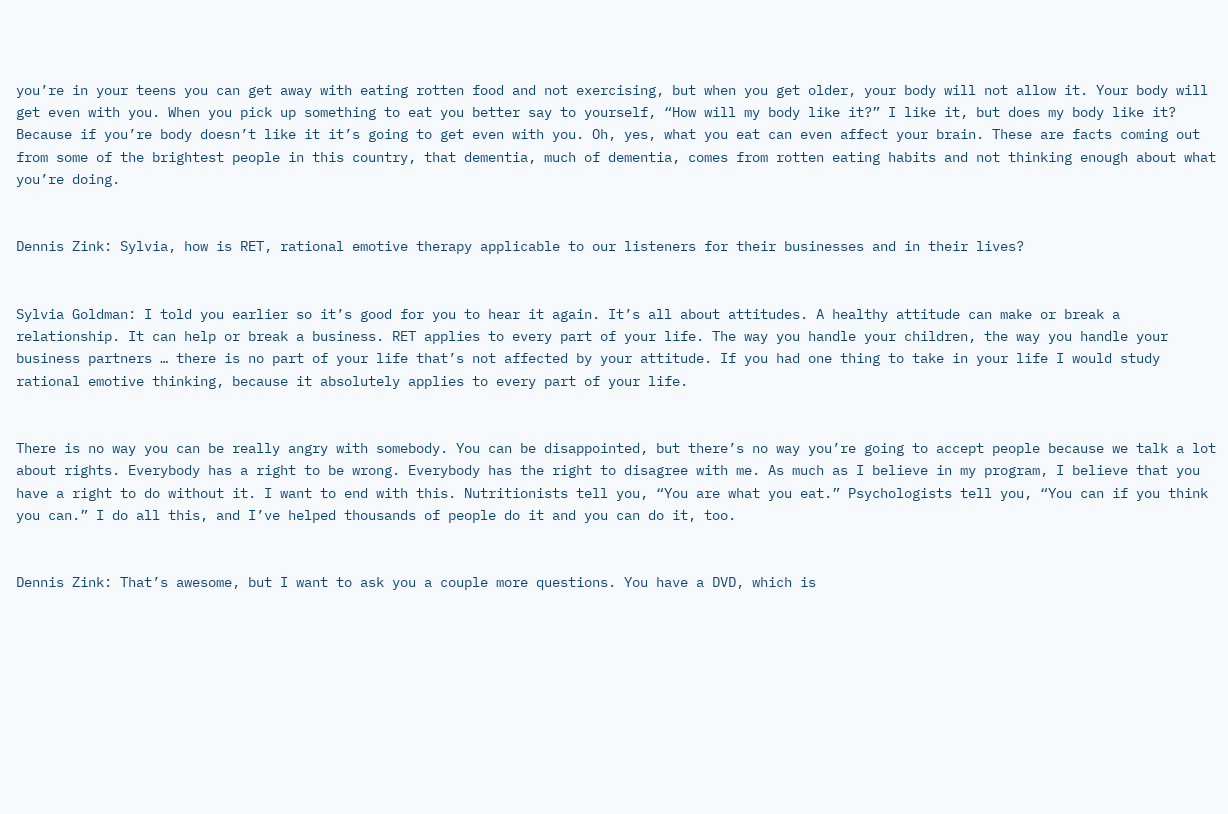you’re in your teens you can get away with eating rotten food and not exercising, but when you get older, your body will not allow it. Your body will get even with you. When you pick up something to eat you better say to yourself, “How will my body like it?” I like it, but does my body like it? Because if you’re body doesn’t like it it’s going to get even with you. Oh, yes, what you eat can even affect your brain. These are facts coming out from some of the brightest people in this country, that dementia, much of dementia, comes from rotten eating habits and not thinking enough about what you’re doing.


Dennis Zink: Sylvia, how is RET, rational emotive therapy applicable to our listeners for their businesses and in their lives?


Sylvia Goldman: I told you earlier so it’s good for you to hear it again. It’s all about attitudes. A healthy attitude can make or break a relationship. It can help or break a business. RET applies to every part of your life. The way you handle your children, the way you handle your business partners … there is no part of your life that’s not affected by your attitude. If you had one thing to take in your life I would study rational emotive thinking, because it absolutely applies to every part of your life.


There is no way you can be really angry with somebody. You can be disappointed, but there’s no way you’re going to accept people because we talk a lot about rights. Everybody has a right to be wrong. Everybody has the right to disagree with me. As much as I believe in my program, I believe that you have a right to do without it. I want to end with this. Nutritionists tell you, “You are what you eat.” Psychologists tell you, “You can if you think you can.” I do all this, and I’ve helped thousands of people do it and you can do it, too.


Dennis Zink: That’s awesome, but I want to ask you a couple more questions. You have a DVD, which is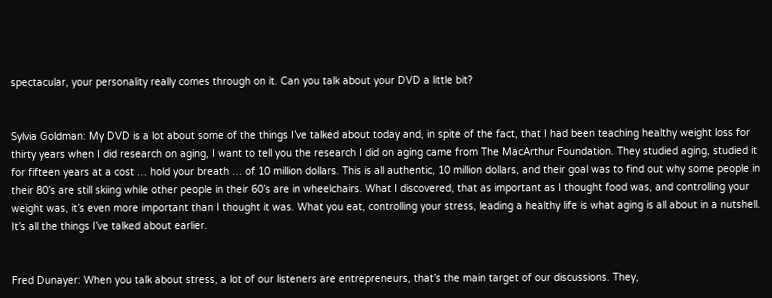spectacular, your personality really comes through on it. Can you talk about your DVD a little bit?


Sylvia Goldman: My DVD is a lot about some of the things I’ve talked about today and, in spite of the fact, that I had been teaching healthy weight loss for thirty years when I did research on aging, I want to tell you the research I did on aging came from The MacArthur Foundation. They studied aging, studied it for fifteen years at a cost … hold your breath … of 10 million dollars. This is all authentic, 10 million dollars, and their goal was to find out why some people in their 80’s are still skiing while other people in their 60’s are in wheelchairs. What I discovered, that as important as I thought food was, and controlling your weight was, it’s even more important than I thought it was. What you eat, controlling your stress, leading a healthy life is what aging is all about in a nutshell. It’s all the things I’ve talked about earlier.


Fred Dunayer: When you talk about stress, a lot of our listeners are entrepreneurs, that’s the main target of our discussions. They,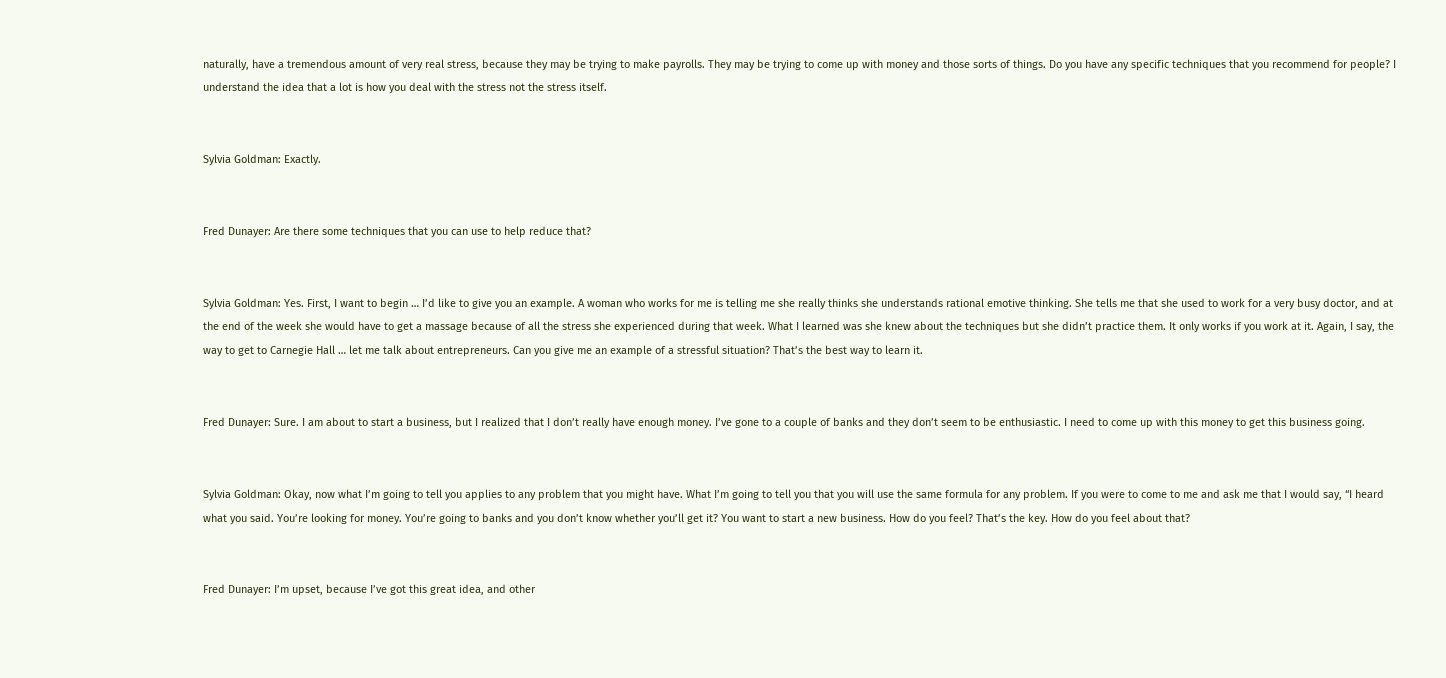naturally, have a tremendous amount of very real stress, because they may be trying to make payrolls. They may be trying to come up with money and those sorts of things. Do you have any specific techniques that you recommend for people? I understand the idea that a lot is how you deal with the stress not the stress itself.


Sylvia Goldman: Exactly.


Fred Dunayer: Are there some techniques that you can use to help reduce that?


Sylvia Goldman: Yes. First, I want to begin … I’d like to give you an example. A woman who works for me is telling me she really thinks she understands rational emotive thinking. She tells me that she used to work for a very busy doctor, and at the end of the week she would have to get a massage because of all the stress she experienced during that week. What I learned was she knew about the techniques but she didn’t practice them. It only works if you work at it. Again, I say, the way to get to Carnegie Hall … let me talk about entrepreneurs. Can you give me an example of a stressful situation? That’s the best way to learn it.


Fred Dunayer: Sure. I am about to start a business, but I realized that I don’t really have enough money. I’ve gone to a couple of banks and they don’t seem to be enthusiastic. I need to come up with this money to get this business going.


Sylvia Goldman: Okay, now what I’m going to tell you applies to any problem that you might have. What I’m going to tell you that you will use the same formula for any problem. If you were to come to me and ask me that I would say, “I heard what you said. You’re looking for money. You’re going to banks and you don’t know whether you’ll get it? You want to start a new business. How do you feel? That’s the key. How do you feel about that?


Fred Dunayer: I’m upset, because I’ve got this great idea, and other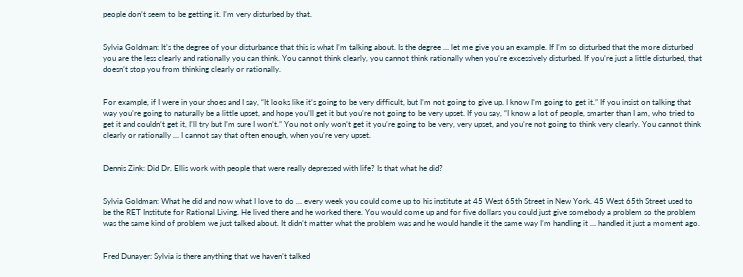people don’t seem to be getting it. I’m very disturbed by that.


Sylvia Goldman: It’s the degree of your disturbance that this is what I’m talking about. Is the degree … let me give you an example. If I’m so disturbed that the more disturbed you are the less clearly and rationally you can think. You cannot think clearly, you cannot think rationally when you’re excessively disturbed. If you’re just a little disturbed, that doesn’t stop you from thinking clearly or rationally.


For example, if I were in your shoes and I say, “It looks like it’s going to be very difficult, but I’m not going to give up. I know I’m going to get it.” If you insist on talking that way you’re going to naturally be a little upset, and hope you’ll get it but you’re not going to be very upset. If you say, “I know a lot of people, smarter than I am, who tried to get it and couldn’t get it, I’ll try but I’m sure I won’t.” You not only won’t get it you’re going to be very, very upset, and you’re not going to think very clearly. You cannot think clearly or rationally … I cannot say that often enough, when you’re very upset.


Dennis Zink: Did Dr. Ellis work with people that were really depressed with life? Is that what he did?


Sylvia Goldman: What he did and now what I love to do … every week you could come up to his institute at 45 West 65th Street in New York. 45 West 65th Street used to be the RET Institute for Rational Living. He lived there and he worked there. You would come up and for five dollars you could just give somebody a problem so the problem was the same kind of problem we just talked about. It didn’t matter what the problem was and he would handle it the same way I’m handling it … handled it just a moment ago.


Fred Dunayer: Sylvia is there anything that we haven’t talked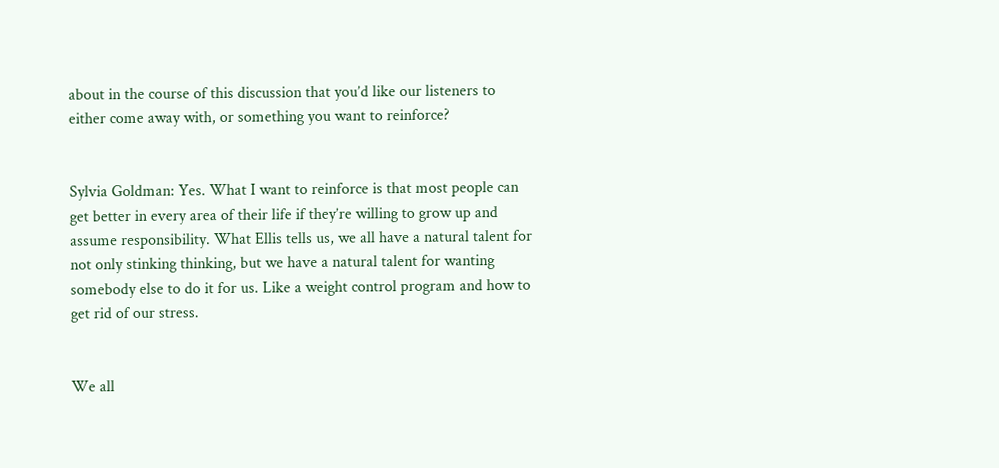about in the course of this discussion that you’d like our listeners to either come away with, or something you want to reinforce?


Sylvia Goldman: Yes. What I want to reinforce is that most people can get better in every area of their life if they’re willing to grow up and assume responsibility. What Ellis tells us, we all have a natural talent for not only stinking thinking, but we have a natural talent for wanting somebody else to do it for us. Like a weight control program and how to get rid of our stress.


We all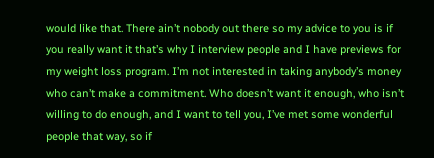would like that. There ain’t nobody out there so my advice to you is if you really want it that’s why I interview people and I have previews for my weight loss program. I’m not interested in taking anybody’s money who can’t make a commitment. Who doesn’t want it enough, who isn’t willing to do enough, and I want to tell you, I’ve met some wonderful people that way, so if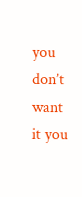you don’t want it you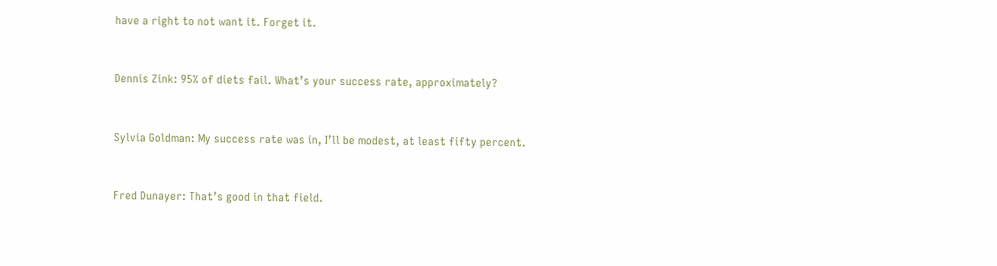have a right to not want it. Forget it.


Dennis Zink: 95% of diets fail. What’s your success rate, approximately?


Sylvia Goldman: My success rate was in, I’ll be modest, at least fifty percent.


Fred Dunayer: That’s good in that field.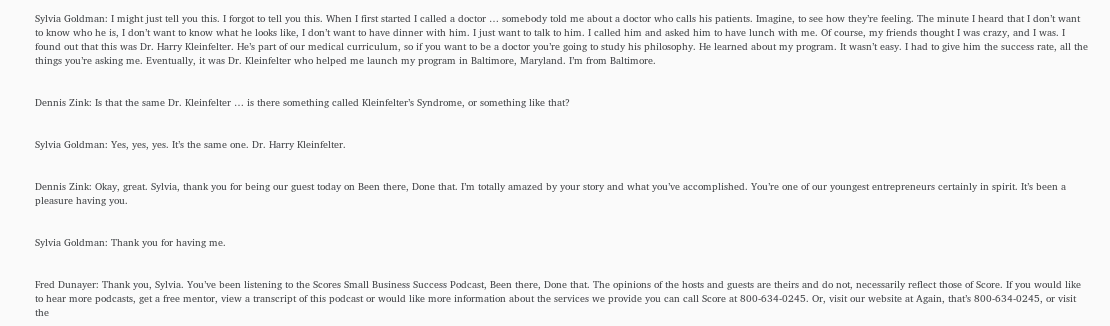Sylvia Goldman: I might just tell you this. I forgot to tell you this. When I first started I called a doctor … somebody told me about a doctor who calls his patients. Imagine, to see how they’re feeling. The minute I heard that I don’t want to know who he is, I don’t want to know what he looks like, I don’t want to have dinner with him. I just want to talk to him. I called him and asked him to have lunch with me. Of course, my friends thought I was crazy, and I was. I found out that this was Dr. Harry Kleinfelter. He’s part of our medical curriculum, so if you want to be a doctor you’re going to study his philosophy. He learned about my program. It wasn’t easy. I had to give him the success rate, all the things you’re asking me. Eventually, it was Dr. Kleinfelter who helped me launch my program in Baltimore, Maryland. I’m from Baltimore.


Dennis Zink: Is that the same Dr. Kleinfelter … is there something called Kleinfelter’s Syndrome, or something like that?


Sylvia Goldman: Yes, yes, yes. It’s the same one. Dr. Harry Kleinfelter.


Dennis Zink: Okay, great. Sylvia, thank you for being our guest today on Been there, Done that. I’m totally amazed by your story and what you’ve accomplished. You’re one of our youngest entrepreneurs certainly in spirit. It’s been a pleasure having you.


Sylvia Goldman: Thank you for having me.


Fred Dunayer: Thank you, Sylvia. You’ve been listening to the Scores Small Business Success Podcast, Been there, Done that. The opinions of the hosts and guests are theirs and do not, necessarily reflect those of Score. If you would like to hear more podcasts, get a free mentor, view a transcript of this podcast or would like more information about the services we provide you can call Score at 800-634-0245. Or, visit our website at Again, that’s 800-634-0245, or visit the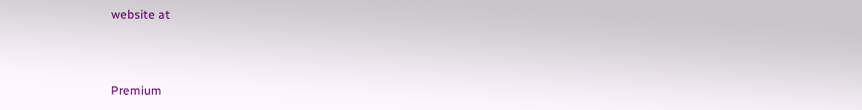website at



Premium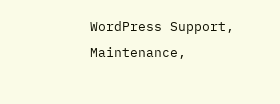WordPress Support, Maintenance,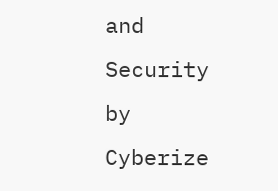and Security by Cyberize